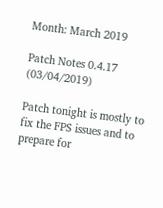Month: March 2019

Patch Notes 0.4.17 (03/04/2019)

Patch tonight is mostly to fix the FPS issues and to prepare for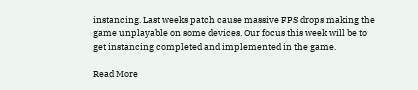instancing. Last weeks patch cause massive FPS drops making the game unplayable on some devices. Our focus this week will be to get instancing completed and implemented in the game.

Read More